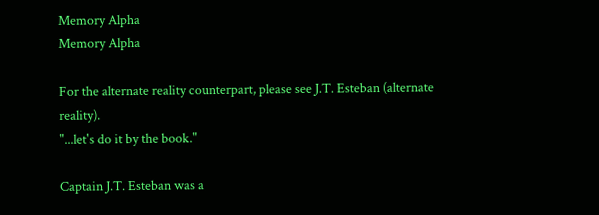Memory Alpha
Memory Alpha

For the alternate reality counterpart, please see J.T. Esteban (alternate reality).
"...let's do it by the book."

Captain J.T. Esteban was a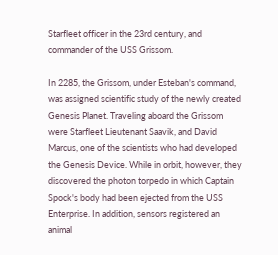Starfleet officer in the 23rd century, and commander of the USS Grissom.

In 2285, the Grissom, under Esteban's command, was assigned scientific study of the newly created Genesis Planet. Traveling aboard the Grissom were Starfleet Lieutenant Saavik, and David Marcus, one of the scientists who had developed the Genesis Device. While in orbit, however, they discovered the photon torpedo in which Captain Spock's body had been ejected from the USS Enterprise. In addition, sensors registered an animal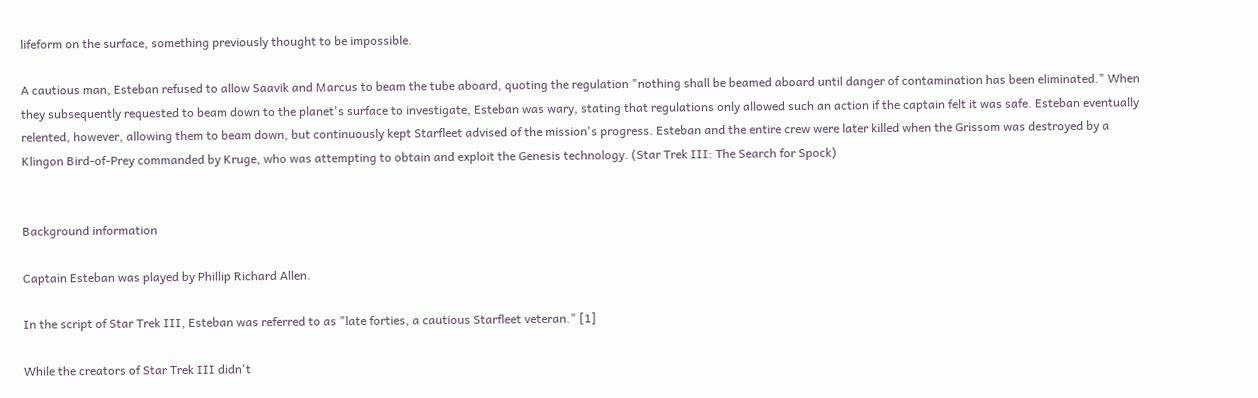lifeform on the surface, something previously thought to be impossible.

A cautious man, Esteban refused to allow Saavik and Marcus to beam the tube aboard, quoting the regulation "nothing shall be beamed aboard until danger of contamination has been eliminated." When they subsequently requested to beam down to the planet's surface to investigate, Esteban was wary, stating that regulations only allowed such an action if the captain felt it was safe. Esteban eventually relented, however, allowing them to beam down, but continuously kept Starfleet advised of the mission's progress. Esteban and the entire crew were later killed when the Grissom was destroyed by a Klingon Bird-of-Prey commanded by Kruge, who was attempting to obtain and exploit the Genesis technology. (Star Trek III: The Search for Spock)


Background information

Captain Esteban was played by Phillip Richard Allen.

In the script of Star Trek III, Esteban was referred to as "late forties, a cautious Starfleet veteran." [1]

While the creators of Star Trek III didn't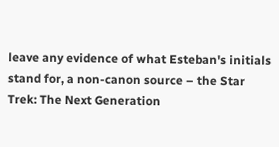leave any evidence of what Esteban's initials stand for, a non-canon source – the Star Trek: The Next Generation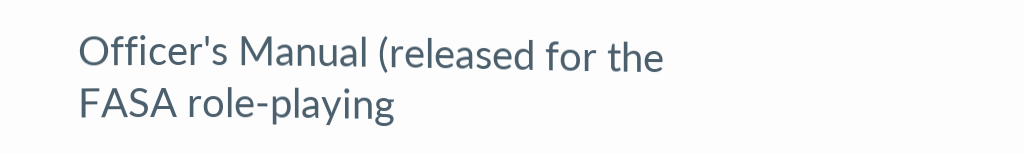Officer's Manual (released for the FASA role-playing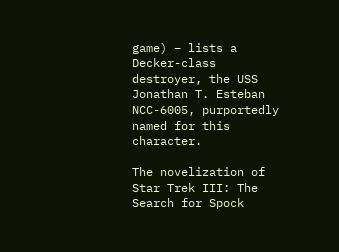game) – lists a Decker-class destroyer, the USS Jonathan T. Esteban NCC-6005, purportedly named for this character.

The novelization of Star Trek III: The Search for Spock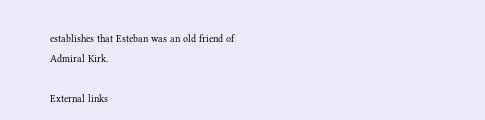establishes that Esteban was an old friend of Admiral Kirk.

External links